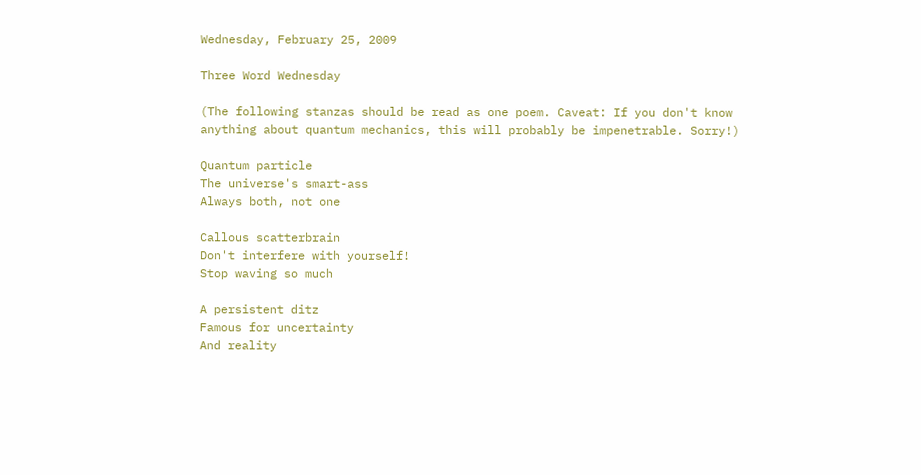Wednesday, February 25, 2009

Three Word Wednesday

(The following stanzas should be read as one poem. Caveat: If you don't know anything about quantum mechanics, this will probably be impenetrable. Sorry!)

Quantum particle
The universe's smart-ass
Always both, not one

Callous scatterbrain
Don't interfere with yourself!
Stop waving so much

A persistent ditz
Famous for uncertainty
And reality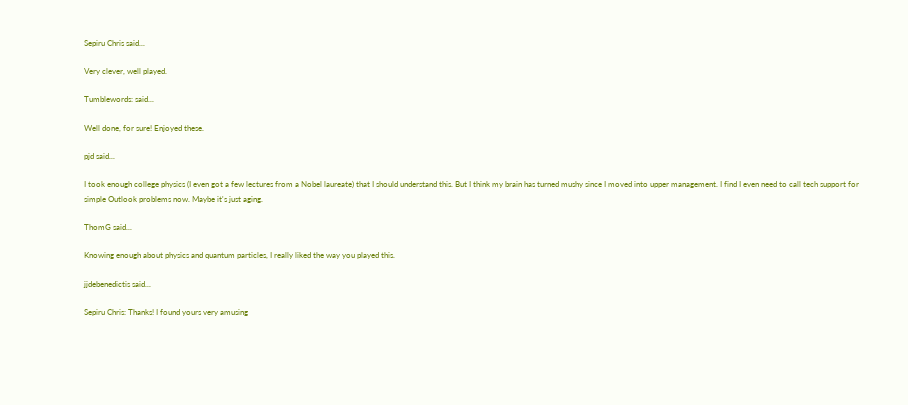Sepiru Chris said...

Very clever, well played.

Tumblewords: said...

Well done, for sure! Enjoyed these.

pjd said...

I took enough college physics (I even got a few lectures from a Nobel laureate) that I should understand this. But I think my brain has turned mushy since I moved into upper management. I find I even need to call tech support for simple Outlook problems now. Maybe it's just aging.

ThomG said...

Knowing enough about physics and quantum particles, I really liked the way you played this.

jjdebenedictis said...

Sepiru Chris: Thanks! I found yours very amusing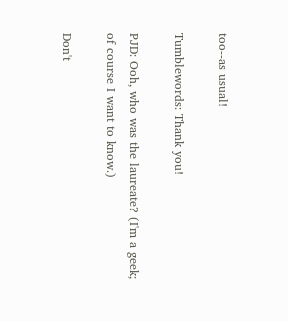too--as usual!

Tumblewords: Thank you!

PJD: Ooh, who was the laureate? (I'm a geek; of course I want to know.)

Don't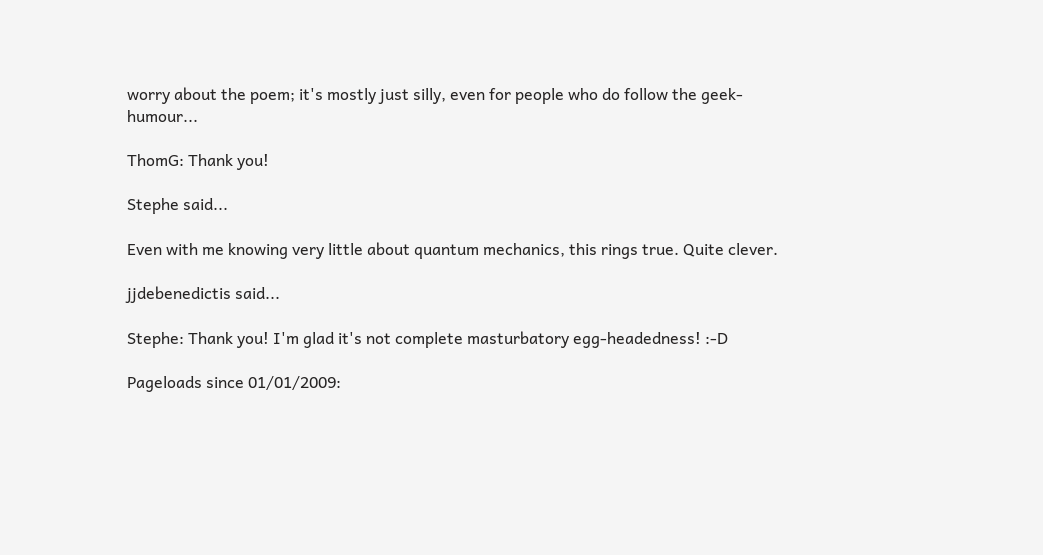worry about the poem; it's mostly just silly, even for people who do follow the geek-humour...

ThomG: Thank you!

Stephe said...

Even with me knowing very little about quantum mechanics, this rings true. Quite clever.

jjdebenedictis said...

Stephe: Thank you! I'm glad it's not complete masturbatory egg-headedness! :-D

Pageloads since 01/01/2009: